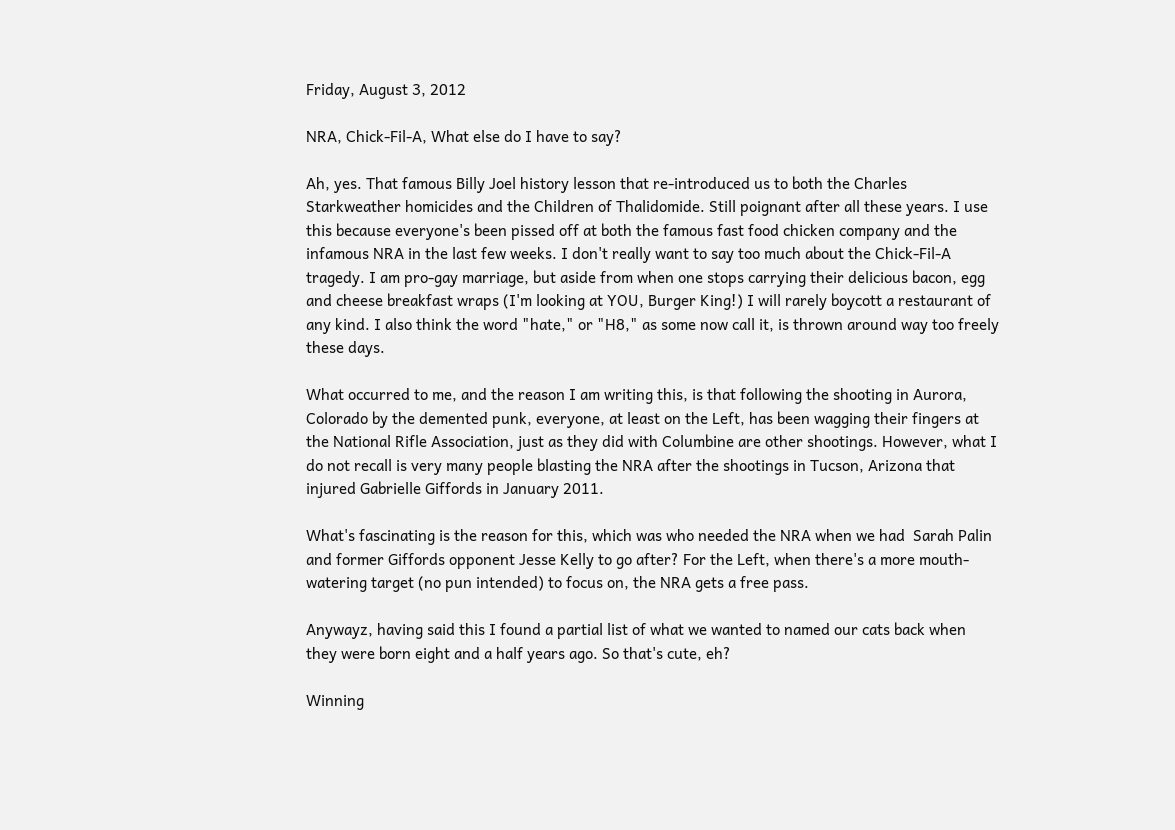Friday, August 3, 2012

NRA, Chick-Fil-A, What else do I have to say?

Ah, yes. That famous Billy Joel history lesson that re-introduced us to both the Charles Starkweather homicides and the Children of Thalidomide. Still poignant after all these years. I use this because everyone's been pissed off at both the famous fast food chicken company and the infamous NRA in the last few weeks. I don't really want to say too much about the Chick-Fil-A tragedy. I am pro-gay marriage, but aside from when one stops carrying their delicious bacon, egg and cheese breakfast wraps (I'm looking at YOU, Burger King!) I will rarely boycott a restaurant of any kind. I also think the word "hate," or "H8," as some now call it, is thrown around way too freely these days.

What occurred to me, and the reason I am writing this, is that following the shooting in Aurora, Colorado by the demented punk, everyone, at least on the Left, has been wagging their fingers at the National Rifle Association, just as they did with Columbine are other shootings. However, what I do not recall is very many people blasting the NRA after the shootings in Tucson, Arizona that injured Gabrielle Giffords in January 2011.

What's fascinating is the reason for this, which was who needed the NRA when we had  Sarah Palin and former Giffords opponent Jesse Kelly to go after? For the Left, when there's a more mouth-watering target (no pun intended) to focus on, the NRA gets a free pass.

Anywayz, having said this I found a partial list of what we wanted to named our cats back when they were born eight and a half years ago. So that's cute, eh?

Winning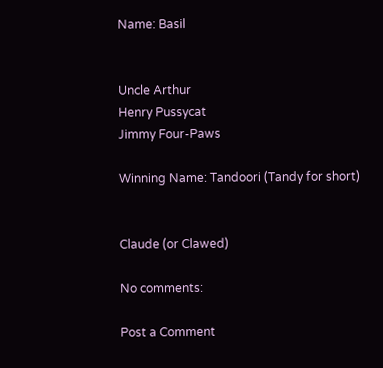Name: Basil


Uncle Arthur
Henry Pussycat
Jimmy Four-Paws

Winning Name: Tandoori (Tandy for short)


Claude (or Clawed)

No comments:

Post a Comment